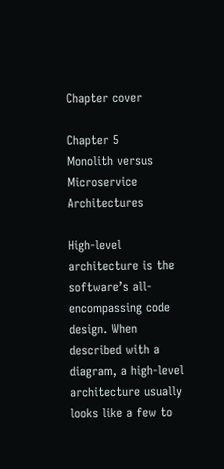Chapter cover

Chapter 5
Monolith versus Microservice Architectures

High-level architecture is the software’s all-encompassing code design. When described with a diagram, a high-level architecture usually looks like a few to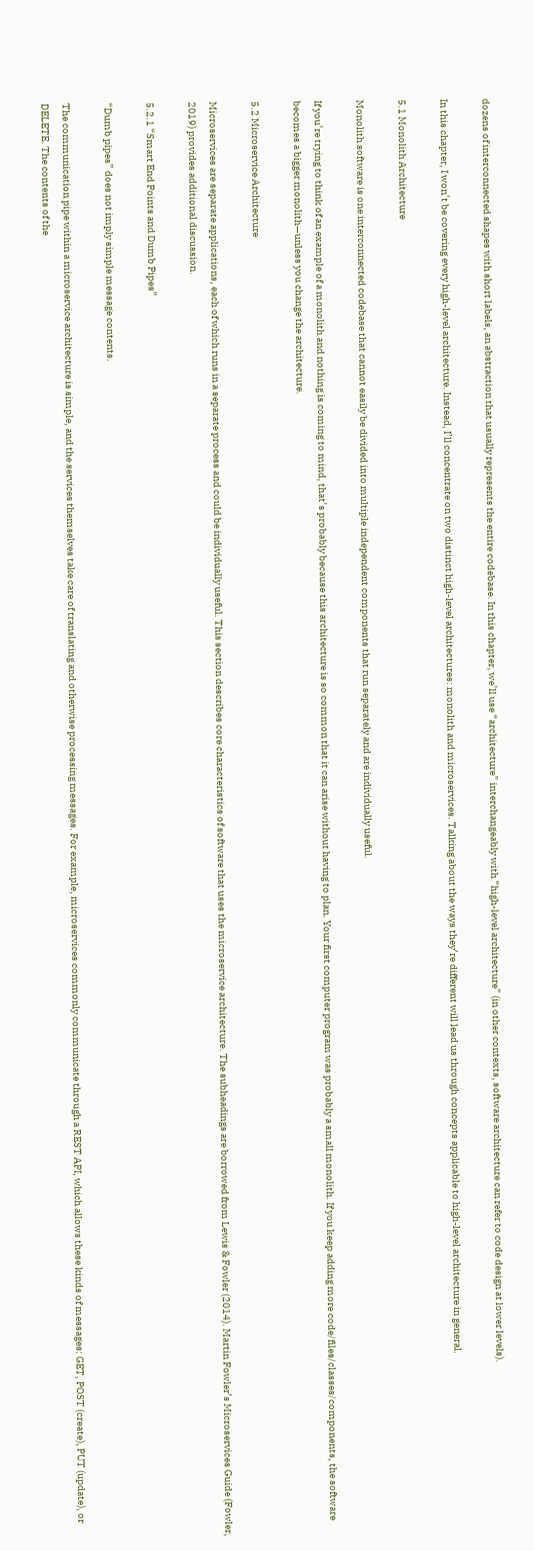dozens of interconnected shapes with short labels, an abstraction that usually represents the entire codebase. In this chapter, we’ll use “architecture” interchangeably with “high-level architecture” (in other contexts, software architecture can refer to code design at lower levels).

In this chapter, I won’t be covering every high-level architecture. Instead, I’ll concentrate on two distinct high-level architectures: monolith and microservices. Talking about the ways they’re different will lead us through concepts applicable to high-level architecture in general.

5.1 Monolith Architecture

Monolith software is one interconnected codebase that cannot easily be divided into multiple independent components that run separately and are individually useful.

If you’re trying to think of an example of a monolith and nothing is coming to mind, that’s probably because this architecture is so common that it can arise without having to plan. Your first computer program was probably a small monolith. If you keep adding more code/files/classes/components, the software becomes a bigger monolith—unless you change the architecture.

5.2 Microservice Architecture

Microservices are separate applications, each of which runs in a separate process and could be individually useful. This section describes core characteristics of software that uses the microservice architecture. The subheadings are borrowed from Lewis & Fowler (2014). Martin Fowler’s Microservices Guide (Fowler, 2019) provides additional discussion.

5.2.1 “Smart End Points and Dumb Pipes”

“Dumb pipes” does not imply simple message contents.

The communication pipe within a microservice architecture is simple, and the services themselves take care of translating and otherwise processing messages. For example, microservices commonly communicate through a REST API, which allows these kinds of messages: GET, POST (create), PUT (update), or DELETE. The contents of the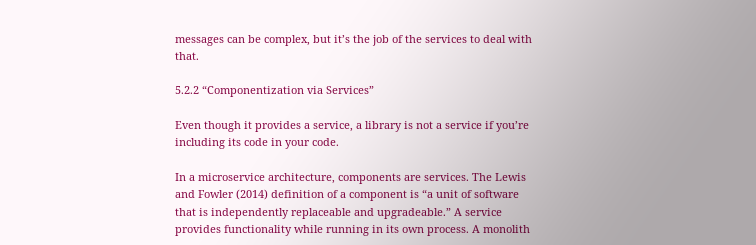messages can be complex, but it’s the job of the services to deal with that.

5.2.2 “Componentization via Services”

Even though it provides a service, a library is not a service if you’re including its code in your code.

In a microservice architecture, components are services. The Lewis and Fowler (2014) definition of a component is “a unit of software that is independently replaceable and upgradeable.” A service provides functionality while running in its own process. A monolith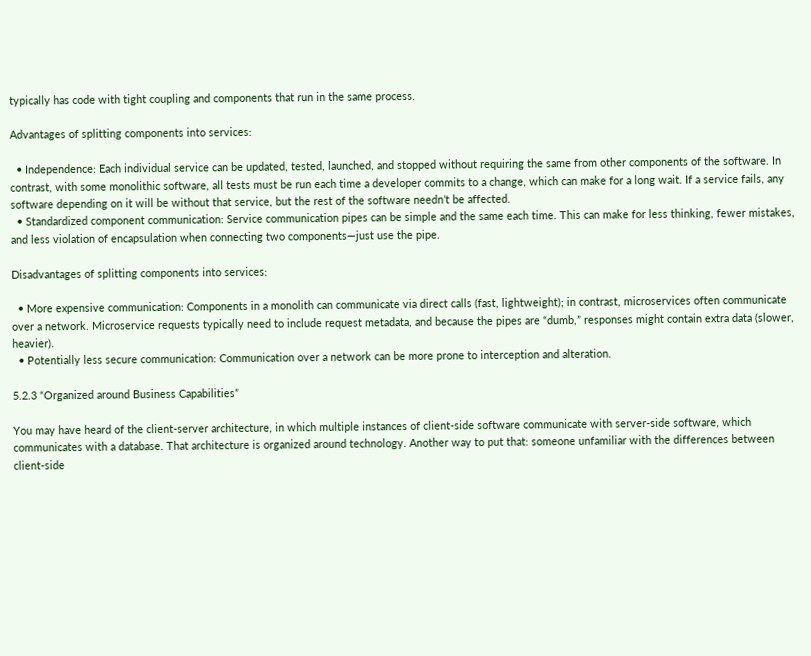typically has code with tight coupling and components that run in the same process.

Advantages of splitting components into services:

  • Independence: Each individual service can be updated, tested, launched, and stopped without requiring the same from other components of the software. In contrast, with some monolithic software, all tests must be run each time a developer commits to a change, which can make for a long wait. If a service fails, any software depending on it will be without that service, but the rest of the software needn’t be affected.
  • Standardized component communication: Service communication pipes can be simple and the same each time. This can make for less thinking, fewer mistakes, and less violation of encapsulation when connecting two components—just use the pipe.

Disadvantages of splitting components into services:

  • More expensive communication: Components in a monolith can communicate via direct calls (fast, lightweight); in contrast, microservices often communicate over a network. Microservice requests typically need to include request metadata, and because the pipes are “dumb,” responses might contain extra data (slower, heavier).
  • Potentially less secure communication: Communication over a network can be more prone to interception and alteration.

5.2.3 “Organized around Business Capabilities”

You may have heard of the client-server architecture, in which multiple instances of client-side software communicate with server-side software, which communicates with a database. That architecture is organized around technology. Another way to put that: someone unfamiliar with the differences between client-side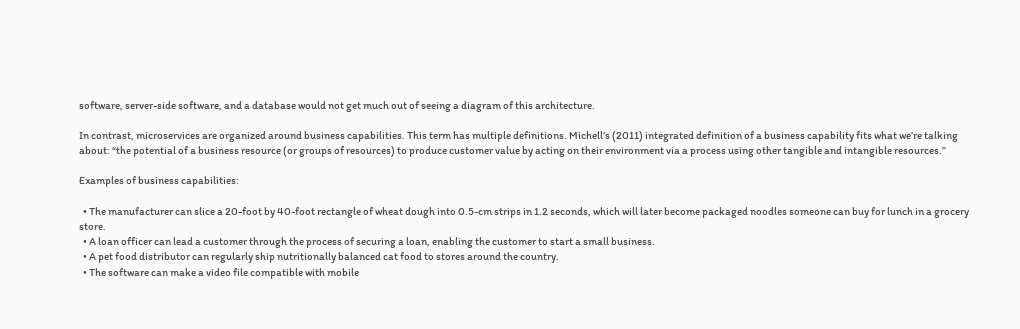software, server-side software, and a database would not get much out of seeing a diagram of this architecture.

In contrast, microservices are organized around business capabilities. This term has multiple definitions. Michell’s (2011) integrated definition of a business capability fits what we’re talking about: “the potential of a business resource (or groups of resources) to produce customer value by acting on their environment via a process using other tangible and intangible resources.”

Examples of business capabilities:

  • The manufacturer can slice a 20-foot by 40-foot rectangle of wheat dough into 0.5-cm strips in 1.2 seconds, which will later become packaged noodles someone can buy for lunch in a grocery store.
  • A loan officer can lead a customer through the process of securing a loan, enabling the customer to start a small business.
  • A pet food distributor can regularly ship nutritionally balanced cat food to stores around the country.
  • The software can make a video file compatible with mobile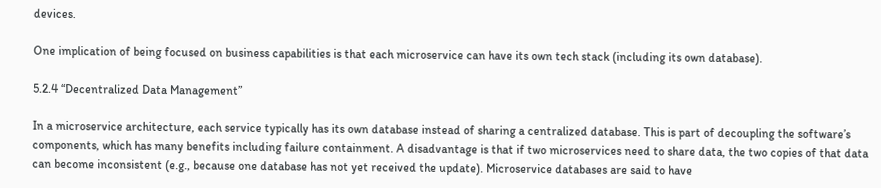devices.

One implication of being focused on business capabilities is that each microservice can have its own tech stack (including its own database).

5.2.4 “Decentralized Data Management”

In a microservice architecture, each service typically has its own database instead of sharing a centralized database. This is part of decoupling the software’s components, which has many benefits including failure containment. A disadvantage is that if two microservices need to share data, the two copies of that data can become inconsistent (e.g., because one database has not yet received the update). Microservice databases are said to have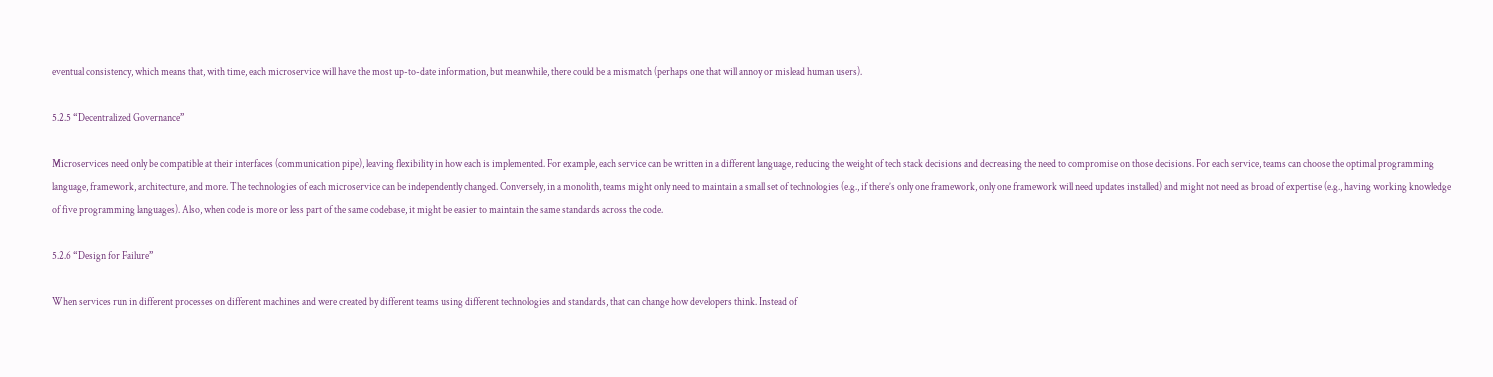eventual consistency, which means that, with time, each microservice will have the most up-to-date information, but meanwhile, there could be a mismatch (perhaps one that will annoy or mislead human users).

5.2.5 “Decentralized Governance”

Microservices need only be compatible at their interfaces (communication pipe), leaving flexibility in how each is implemented. For example, each service can be written in a different language, reducing the weight of tech stack decisions and decreasing the need to compromise on those decisions. For each service, teams can choose the optimal programming language, framework, architecture, and more. The technologies of each microservice can be independently changed. Conversely, in a monolith, teams might only need to maintain a small set of technologies (e.g., if there’s only one framework, only one framework will need updates installed) and might not need as broad of expertise (e.g., having working knowledge of five programming languages). Also, when code is more or less part of the same codebase, it might be easier to maintain the same standards across the code.

5.2.6 “Design for Failure”

When services run in different processes on different machines and were created by different teams using different technologies and standards, that can change how developers think. Instead of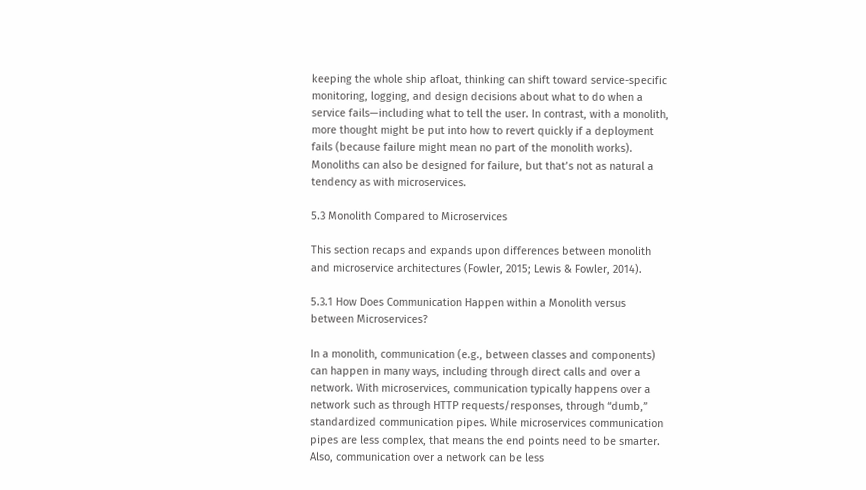keeping the whole ship afloat, thinking can shift toward service-specific monitoring, logging, and design decisions about what to do when a service fails—including what to tell the user. In contrast, with a monolith, more thought might be put into how to revert quickly if a deployment fails (because failure might mean no part of the monolith works). Monoliths can also be designed for failure, but that’s not as natural a tendency as with microservices.

5.3 Monolith Compared to Microservices

This section recaps and expands upon differences between monolith and microservice architectures (Fowler, 2015; Lewis & Fowler, 2014).

5.3.1 How Does Communication Happen within a Monolith versus between Microservices?

In a monolith, communication (e.g., between classes and components) can happen in many ways, including through direct calls and over a network. With microservices, communication typically happens over a network such as through HTTP requests/responses, through “dumb,” standardized communication pipes. While microservices communication pipes are less complex, that means the end points need to be smarter. Also, communication over a network can be less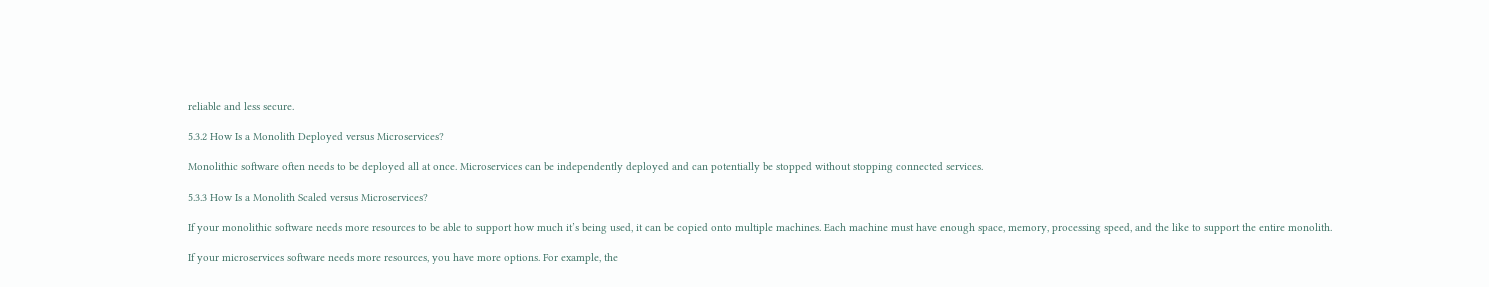reliable and less secure.

5.3.2 How Is a Monolith Deployed versus Microservices?

Monolithic software often needs to be deployed all at once. Microservices can be independently deployed and can potentially be stopped without stopping connected services.

5.3.3 How Is a Monolith Scaled versus Microservices?

If your monolithic software needs more resources to be able to support how much it’s being used, it can be copied onto multiple machines. Each machine must have enough space, memory, processing speed, and the like to support the entire monolith.

If your microservices software needs more resources, you have more options. For example, the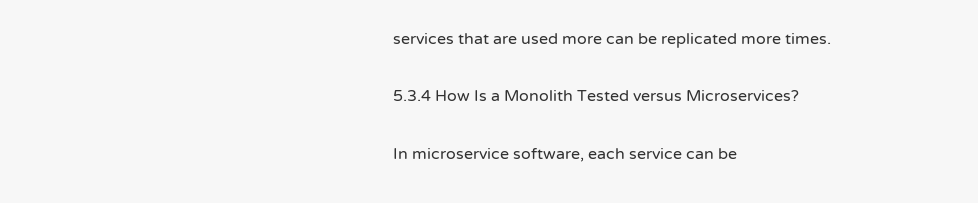services that are used more can be replicated more times.

5.3.4 How Is a Monolith Tested versus Microservices?

In microservice software, each service can be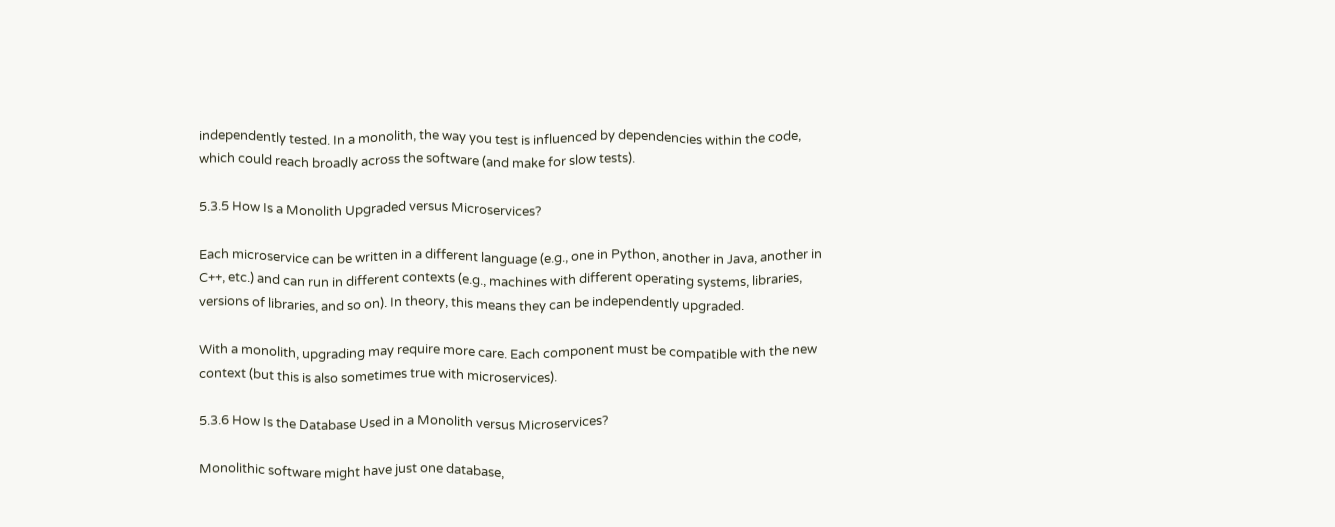independently tested. In a monolith, the way you test is influenced by dependencies within the code, which could reach broadly across the software (and make for slow tests).

5.3.5 How Is a Monolith Upgraded versus Microservices?

Each microservice can be written in a different language (e.g., one in Python, another in Java, another in C++, etc.) and can run in different contexts (e.g., machines with different operating systems, libraries, versions of libraries, and so on). In theory, this means they can be independently upgraded.

With a monolith, upgrading may require more care. Each component must be compatible with the new context (but this is also sometimes true with microservices).

5.3.6 How Is the Database Used in a Monolith versus Microservices?

Monolithic software might have just one database,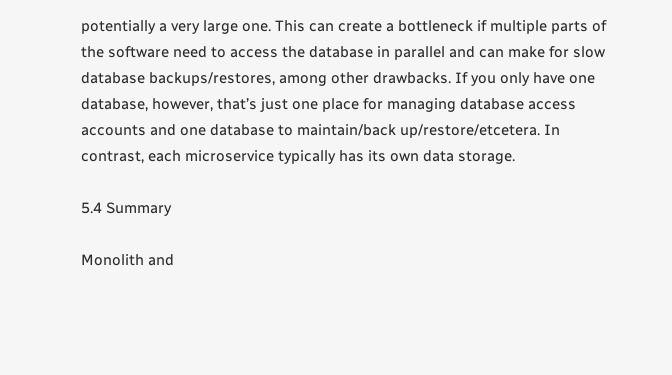potentially a very large one. This can create a bottleneck if multiple parts of the software need to access the database in parallel and can make for slow database backups/restores, among other drawbacks. If you only have one database, however, that’s just one place for managing database access accounts and one database to maintain/back up/restore/etcetera. In contrast, each microservice typically has its own data storage.

5.4 Summary

Monolith and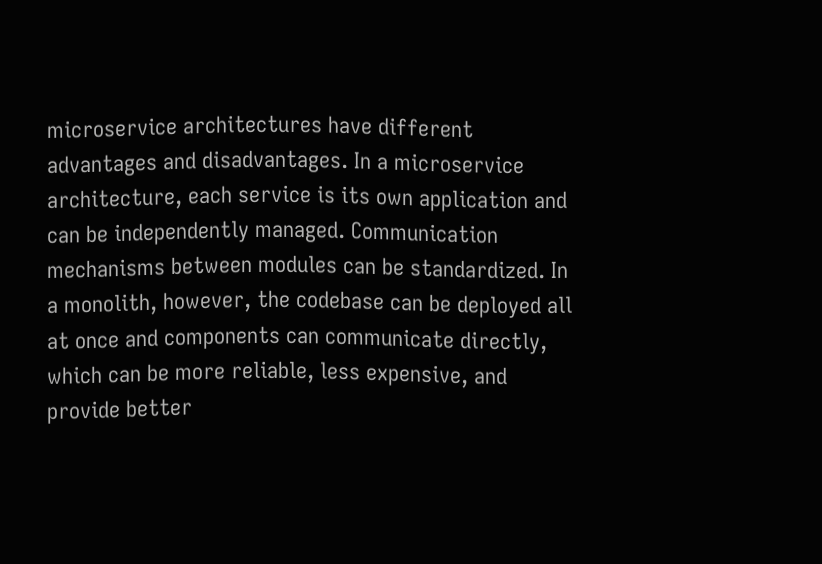microservice architectures have different advantages and disadvantages. In a microservice architecture, each service is its own application and can be independently managed. Communication mechanisms between modules can be standardized. In a monolith, however, the codebase can be deployed all at once and components can communicate directly, which can be more reliable, less expensive, and provide better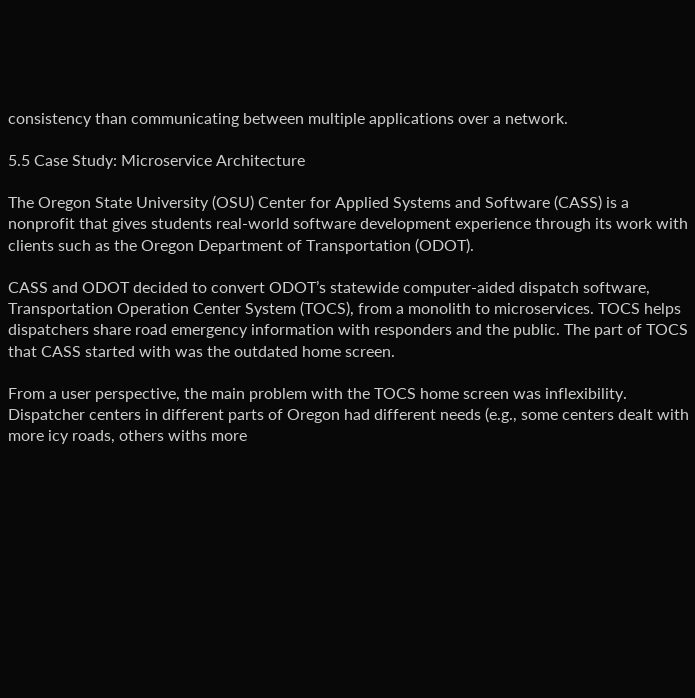consistency than communicating between multiple applications over a network.

5.5 Case Study: Microservice Architecture

The Oregon State University (OSU) Center for Applied Systems and Software (CASS) is a nonprofit that gives students real-world software development experience through its work with clients such as the Oregon Department of Transportation (ODOT).

CASS and ODOT decided to convert ODOT’s statewide computer-aided dispatch software, Transportation Operation Center System (TOCS), from a monolith to microservices. TOCS helps dispatchers share road emergency information with responders and the public. The part of TOCS that CASS started with was the outdated home screen.

From a user perspective, the main problem with the TOCS home screen was inflexibility. Dispatcher centers in different parts of Oregon had different needs (e.g., some centers dealt with more icy roads, others withs more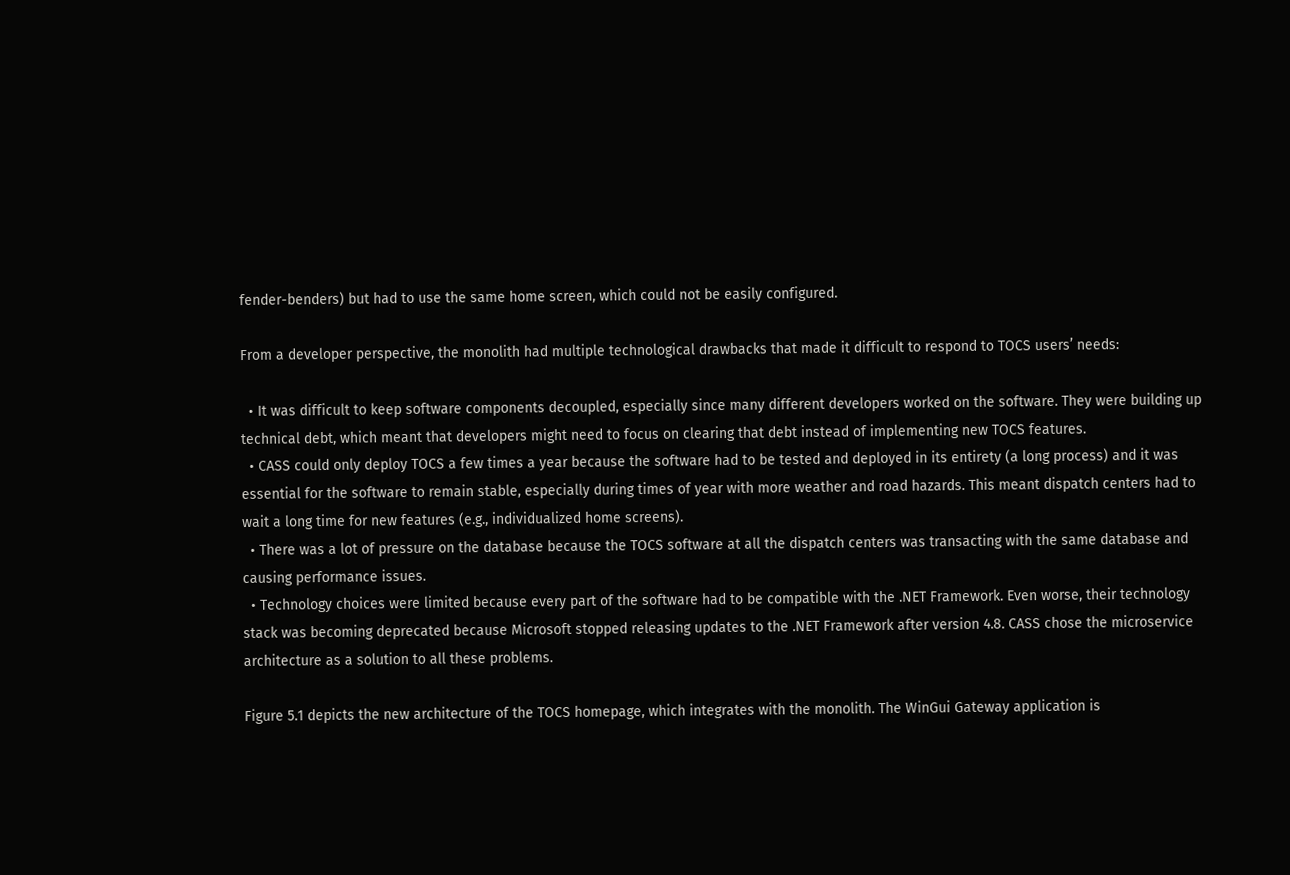fender-benders) but had to use the same home screen, which could not be easily configured.

From a developer perspective, the monolith had multiple technological drawbacks that made it difficult to respond to TOCS users’ needs:

  • It was difficult to keep software components decoupled, especially since many different developers worked on the software. They were building up technical debt, which meant that developers might need to focus on clearing that debt instead of implementing new TOCS features.
  • CASS could only deploy TOCS a few times a year because the software had to be tested and deployed in its entirety (a long process) and it was essential for the software to remain stable, especially during times of year with more weather and road hazards. This meant dispatch centers had to wait a long time for new features (e.g., individualized home screens).
  • There was a lot of pressure on the database because the TOCS software at all the dispatch centers was transacting with the same database and causing performance issues.
  • Technology choices were limited because every part of the software had to be compatible with the .NET Framework. Even worse, their technology stack was becoming deprecated because Microsoft stopped releasing updates to the .NET Framework after version 4.8. CASS chose the microservice architecture as a solution to all these problems.

Figure 5.1 depicts the new architecture of the TOCS homepage, which integrates with the monolith. The WinGui Gateway application is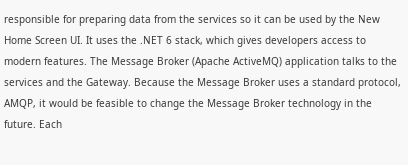responsible for preparing data from the services so it can be used by the New Home Screen UI. It uses the .NET 6 stack, which gives developers access to modern features. The Message Broker (Apache ActiveMQ) application talks to the services and the Gateway. Because the Message Broker uses a standard protocol, AMQP, it would be feasible to change the Message Broker technology in the future. Each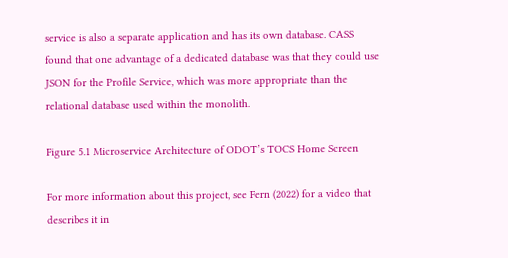service is also a separate application and has its own database. CASS found that one advantage of a dedicated database was that they could use JSON for the Profile Service, which was more appropriate than the relational database used within the monolith.

Figure 5.1 Microservice Architecture of ODOT’s TOCS Home Screen

For more information about this project, see Fern (2022) for a video that describes it in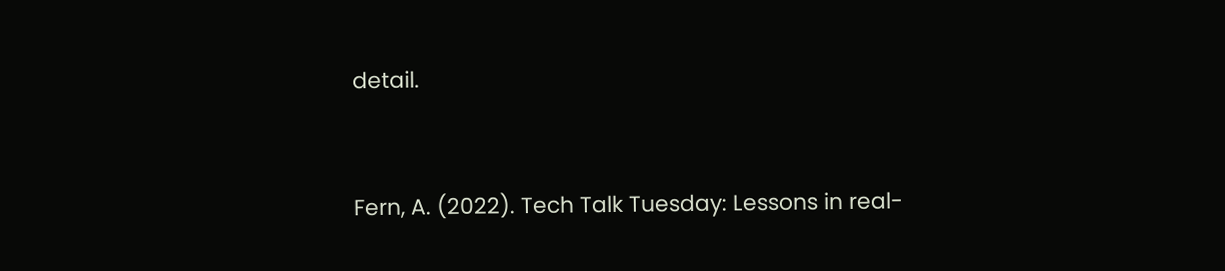detail.


Fern, A. (2022). Tech Talk Tuesday: Lessons in real-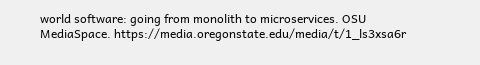world software: going from monolith to microservices. OSU MediaSpace. https://media.oregonstate.edu/media/t/1_ls3xsa6r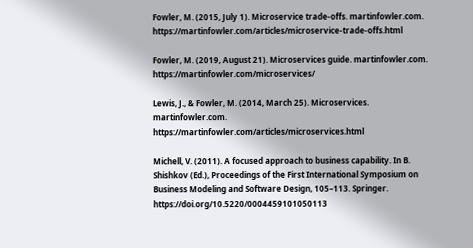Fowler, M. (2015, July 1). Microservice trade-offs. martinfowler.com. https://martinfowler.com/articles/microservice-trade-offs.html

Fowler, M. (2019, August 21). Microservices guide. martinfowler.com. https://martinfowler.com/microservices/

Lewis, J., & Fowler, M. (2014, March 25). Microservices. martinfowler.com. https://martinfowler.com/articles/microservices.html

Michell, V. (2011). A focused approach to business capability. In B. Shishkov (Ed.), Proceedings of the First International Symposium on Business Modeling and Software Design, 105–113. Springer. https://doi.org/10.5220/0004459101050113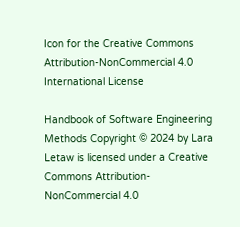Icon for the Creative Commons Attribution-NonCommercial 4.0 International License

Handbook of Software Engineering Methods Copyright © 2024 by Lara Letaw is licensed under a Creative Commons Attribution-NonCommercial 4.0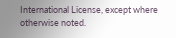International License, except where otherwise noted.